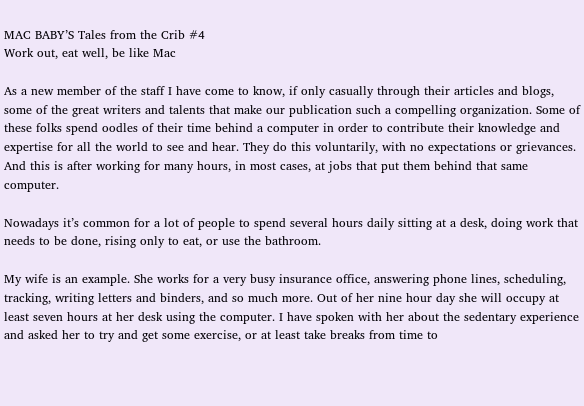MAC BABY’S Tales from the Crib #4
Work out, eat well, be like Mac

As a new member of the staff I have come to know, if only casually through their articles and blogs, some of the great writers and talents that make our publication such a compelling organization. Some of these folks spend oodles of their time behind a computer in order to contribute their knowledge and expertise for all the world to see and hear. They do this voluntarily, with no expectations or grievances. And this is after working for many hours, in most cases, at jobs that put them behind that same computer.

Nowadays it’s common for a lot of people to spend several hours daily sitting at a desk, doing work that needs to be done, rising only to eat, or use the bathroom.

My wife is an example. She works for a very busy insurance office, answering phone lines, scheduling, tracking, writing letters and binders, and so much more. Out of her nine hour day she will occupy at least seven hours at her desk using the computer. I have spoken with her about the sedentary experience and asked her to try and get some exercise, or at least take breaks from time to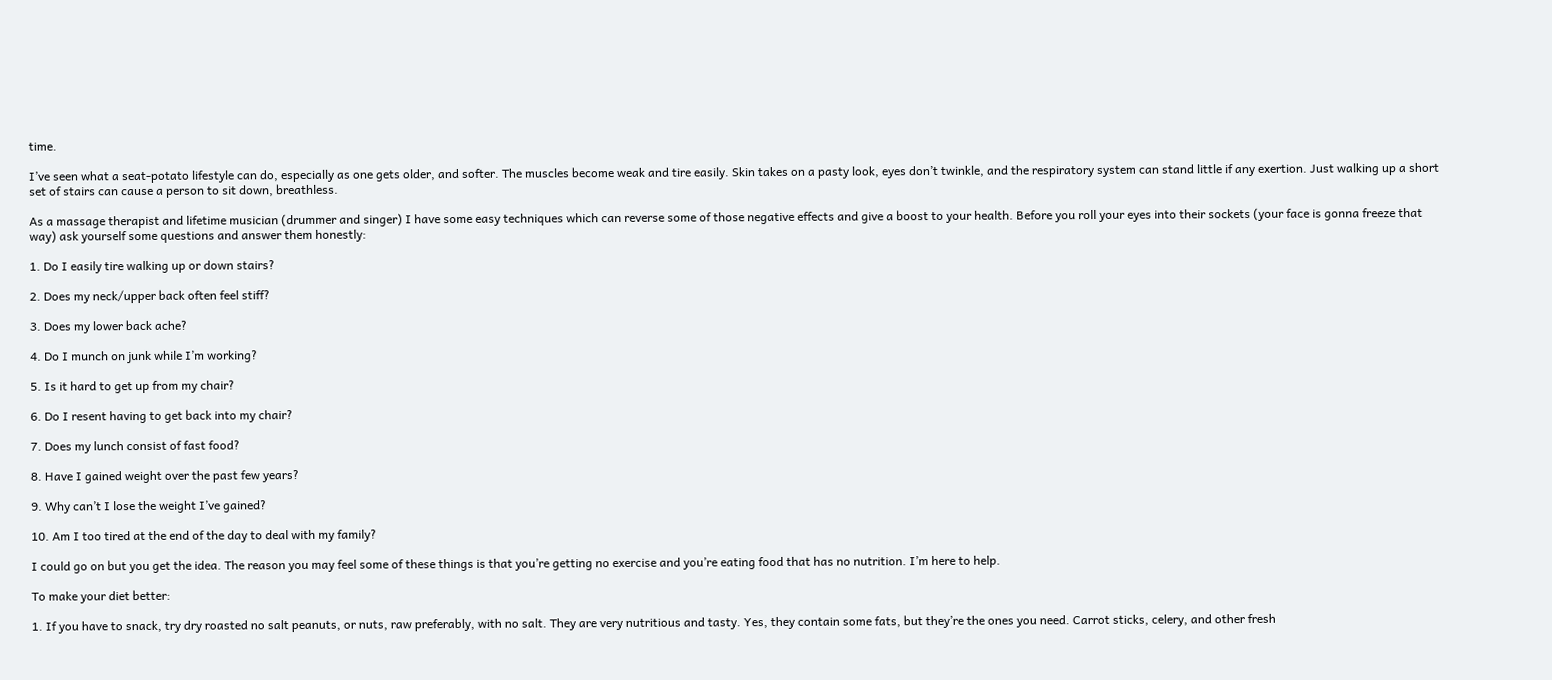time.

I’ve seen what a seat-potato lifestyle can do, especially as one gets older, and softer. The muscles become weak and tire easily. Skin takes on a pasty look, eyes don’t twinkle, and the respiratory system can stand little if any exertion. Just walking up a short set of stairs can cause a person to sit down, breathless.

As a massage therapist and lifetime musician (drummer and singer) I have some easy techniques which can reverse some of those negative effects and give a boost to your health. Before you roll your eyes into their sockets (your face is gonna freeze that way) ask yourself some questions and answer them honestly:

1. Do I easily tire walking up or down stairs?

2. Does my neck/upper back often feel stiff?

3. Does my lower back ache?

4. Do I munch on junk while I’m working?

5. Is it hard to get up from my chair?

6. Do I resent having to get back into my chair?

7. Does my lunch consist of fast food?

8. Have I gained weight over the past few years?

9. Why can’t I lose the weight I’ve gained?

10. Am I too tired at the end of the day to deal with my family?

I could go on but you get the idea. The reason you may feel some of these things is that you’re getting no exercise and you’re eating food that has no nutrition. I’m here to help.

To make your diet better:

1. If you have to snack, try dry roasted no salt peanuts, or nuts, raw preferably, with no salt. They are very nutritious and tasty. Yes, they contain some fats, but they’re the ones you need. Carrot sticks, celery, and other fresh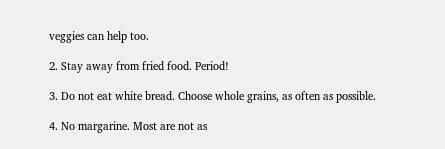veggies can help too.

2. Stay away from fried food. Period!

3. Do not eat white bread. Choose whole grains, as often as possible.

4. No margarine. Most are not as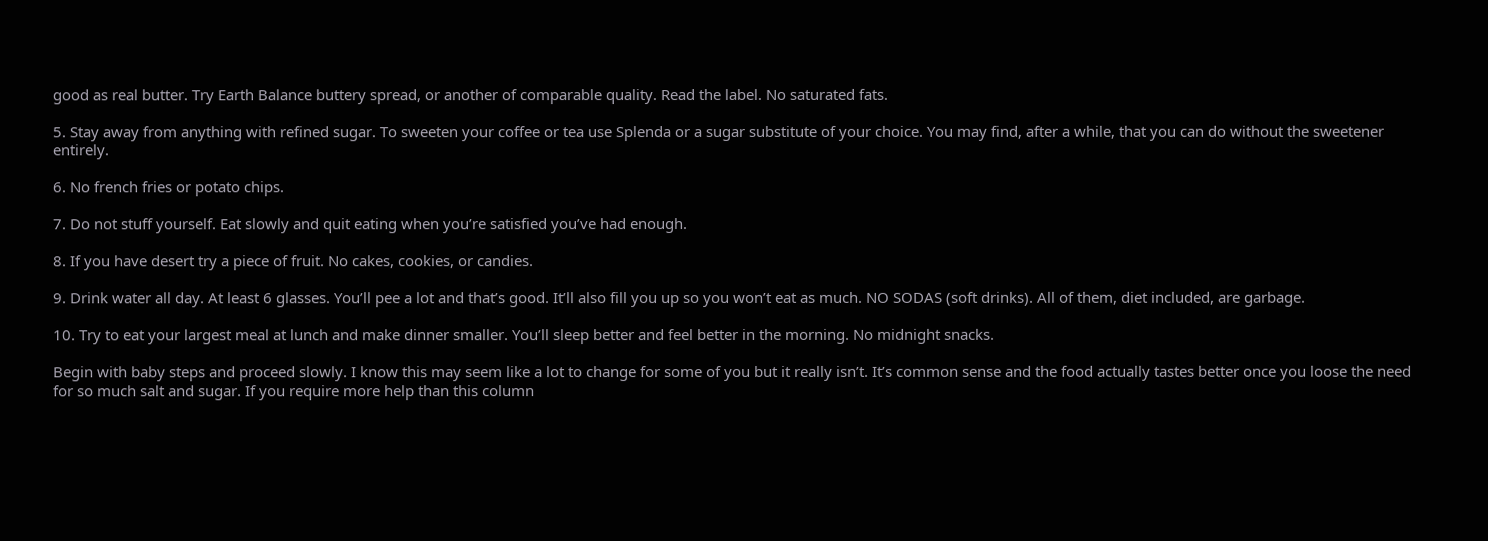good as real butter. Try Earth Balance buttery spread, or another of comparable quality. Read the label. No saturated fats.

5. Stay away from anything with refined sugar. To sweeten your coffee or tea use Splenda or a sugar substitute of your choice. You may find, after a while, that you can do without the sweetener entirely.

6. No french fries or potato chips.

7. Do not stuff yourself. Eat slowly and quit eating when you’re satisfied you’ve had enough.

8. If you have desert try a piece of fruit. No cakes, cookies, or candies.

9. Drink water all day. At least 6 glasses. You’ll pee a lot and that’s good. It’ll also fill you up so you won’t eat as much. NO SODAS (soft drinks). All of them, diet included, are garbage.

10. Try to eat your largest meal at lunch and make dinner smaller. You’ll sleep better and feel better in the morning. No midnight snacks.

Begin with baby steps and proceed slowly. I know this may seem like a lot to change for some of you but it really isn’t. It’s common sense and the food actually tastes better once you loose the need for so much salt and sugar. If you require more help than this column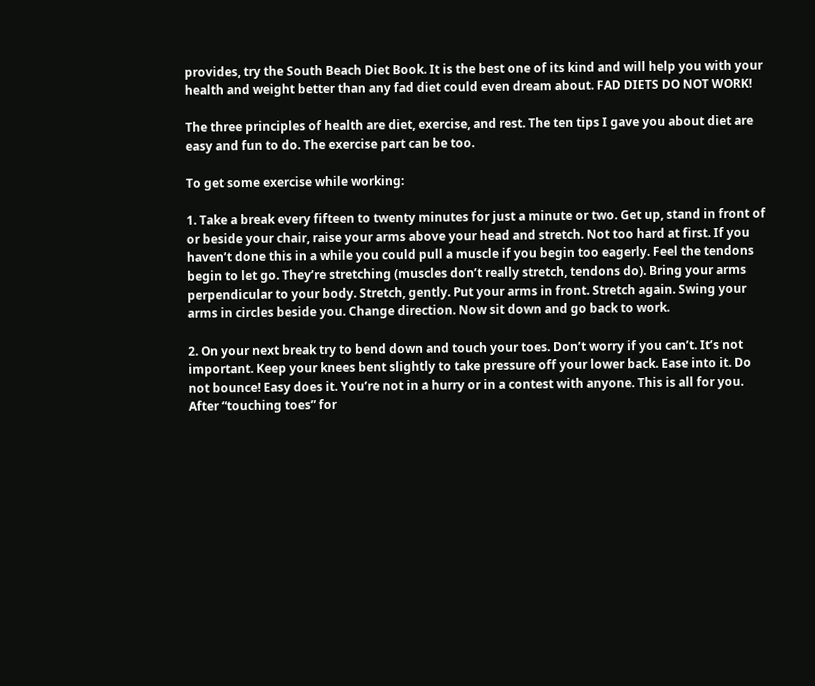provides, try the South Beach Diet Book. It is the best one of its kind and will help you with your health and weight better than any fad diet could even dream about. FAD DIETS DO NOT WORK!

The three principles of health are diet, exercise, and rest. The ten tips I gave you about diet are easy and fun to do. The exercise part can be too.

To get some exercise while working:

1. Take a break every fifteen to twenty minutes for just a minute or two. Get up, stand in front of or beside your chair, raise your arms above your head and stretch. Not too hard at first. If you haven’t done this in a while you could pull a muscle if you begin too eagerly. Feel the tendons begin to let go. They’re stretching (muscles don’t really stretch, tendons do). Bring your arms perpendicular to your body. Stretch, gently. Put your arms in front. Stretch again. Swing your arms in circles beside you. Change direction. Now sit down and go back to work.

2. On your next break try to bend down and touch your toes. Don’t worry if you can’t. It’s not important. Keep your knees bent slightly to take pressure off your lower back. Ease into it. Do not bounce! Easy does it. You’re not in a hurry or in a contest with anyone. This is all for you. After “touching toes” for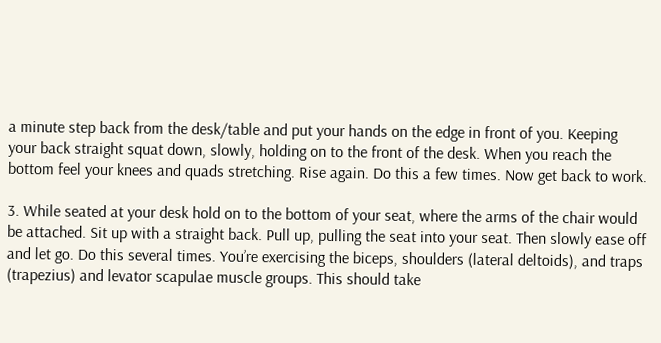a minute step back from the desk/table and put your hands on the edge in front of you. Keeping your back straight squat down, slowly, holding on to the front of the desk. When you reach the bottom feel your knees and quads stretching. Rise again. Do this a few times. Now get back to work.

3. While seated at your desk hold on to the bottom of your seat, where the arms of the chair would be attached. Sit up with a straight back. Pull up, pulling the seat into your seat. Then slowly ease off and let go. Do this several times. You’re exercising the biceps, shoulders (lateral deltoids), and traps (trapezius) and levator scapulae muscle groups. This should take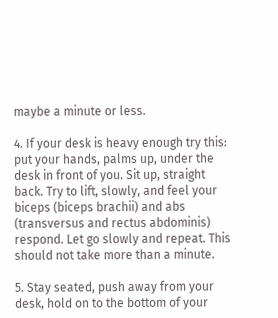maybe a minute or less.

4. If your desk is heavy enough try this: put your hands, palms up, under the desk in front of you. Sit up, straight back. Try to lift, slowly, and feel your biceps (biceps brachii) and abs (transversus and rectus abdominis) respond. Let go slowly and repeat. This should not take more than a minute.

5. Stay seated, push away from your desk, hold on to the bottom of your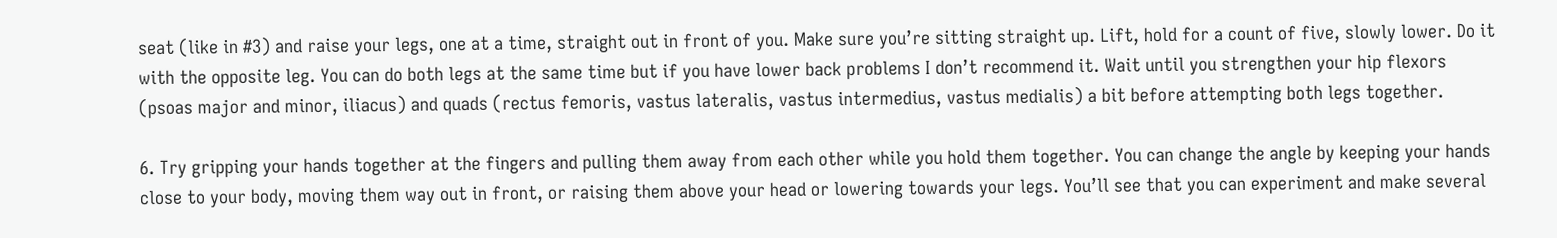seat (like in #3) and raise your legs, one at a time, straight out in front of you. Make sure you’re sitting straight up. Lift, hold for a count of five, slowly lower. Do it with the opposite leg. You can do both legs at the same time but if you have lower back problems I don’t recommend it. Wait until you strengthen your hip flexors (psoas major and minor, iliacus) and quads (rectus femoris, vastus lateralis, vastus intermedius, vastus medialis) a bit before attempting both legs together.

6. Try gripping your hands together at the fingers and pulling them away from each other while you hold them together. You can change the angle by keeping your hands close to your body, moving them way out in front, or raising them above your head or lowering towards your legs. You’ll see that you can experiment and make several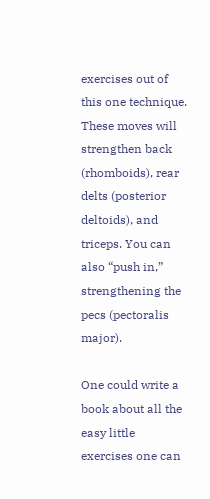exercises out of this one technique. These moves will strengthen back (rhomboids), rear delts (posterior deltoids), and triceps. You can also “push in,” strengthening the pecs (pectoralis major).

One could write a book about all the easy little exercises one can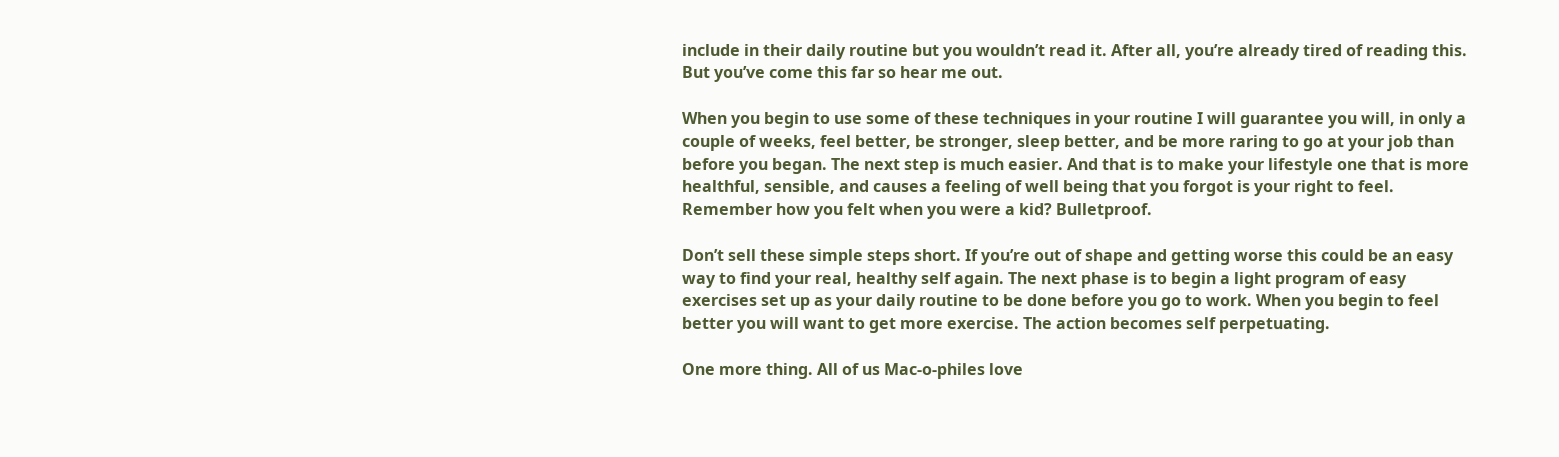include in their daily routine but you wouldn’t read it. After all, you’re already tired of reading this. But you’ve come this far so hear me out.

When you begin to use some of these techniques in your routine I will guarantee you will, in only a couple of weeks, feel better, be stronger, sleep better, and be more raring to go at your job than before you began. The next step is much easier. And that is to make your lifestyle one that is more healthful, sensible, and causes a feeling of well being that you forgot is your right to feel. Remember how you felt when you were a kid? Bulletproof.

Don’t sell these simple steps short. If you’re out of shape and getting worse this could be an easy way to find your real, healthy self again. The next phase is to begin a light program of easy exercises set up as your daily routine to be done before you go to work. When you begin to feel better you will want to get more exercise. The action becomes self perpetuating.

One more thing. All of us Mac-o-philes love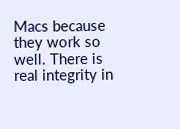Macs because they work so well. There is real integrity in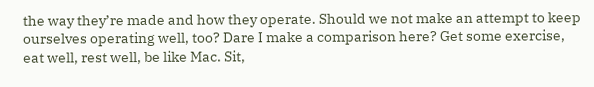the way they’re made and how they operate. Should we not make an attempt to keep ourselves operating well, too? Dare I make a comparison here? Get some exercise, eat well, rest well, be like Mac. Sit,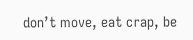don’t move, eat crap, be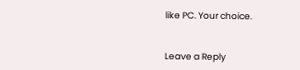like PC. Your choice.


Leave a Reply